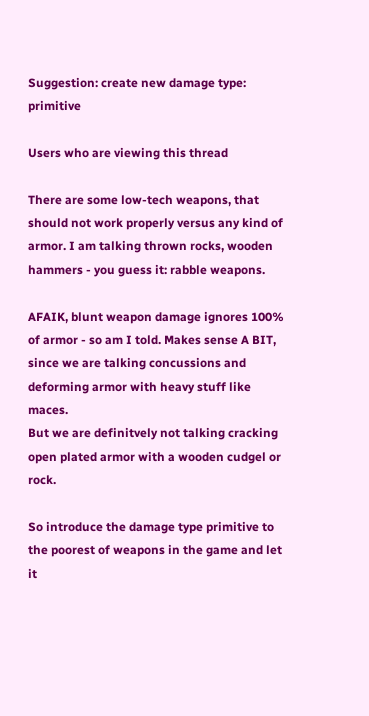Suggestion: create new damage type: primitive

Users who are viewing this thread

There are some low-tech weapons, that should not work properly versus any kind of armor. I am talking thrown rocks, wooden hammers - you guess it: rabble weapons.

AFAIK, blunt weapon damage ignores 100% of armor - so am I told. Makes sense A BIT, since we are talking concussions and deforming armor with heavy stuff like maces.
But we are definitvely not talking cracking open plated armor with a wooden cudgel or rock.

So introduce the damage type primitive to the poorest of weapons in the game and let it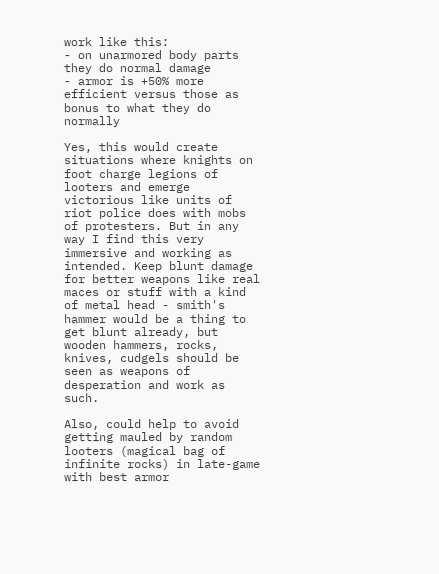work like this:
- on unarmored body parts they do normal damage
- armor is +50% more efficient versus those as bonus to what they do normally

Yes, this would create situations where knights on foot charge legions of looters and emerge victorious like units of riot police does with mobs of protesters. But in any way I find this very immersive and working as intended. Keep blunt damage for better weapons like real maces or stuff with a kind of metal head - smith's hammer would be a thing to get blunt already, but wooden hammers, rocks, knives, cudgels should be seen as weapons of desperation and work as such.

Also, could help to avoid getting mauled by random looters (magical bag of infinite rocks) in late-game with best armor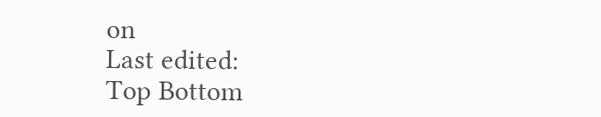on
Last edited:
Top Bottom